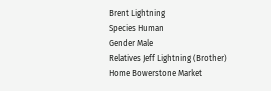Brent Lightning
Species Human
Gender Male
Relatives Jeff Lightning (Brother)
Home Bowerstone Market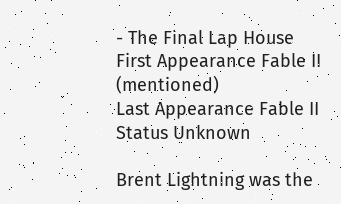- The Final Lap House
First Appearance Fable II (mentioned)
Last Appearance Fable II
Status Unknown

Brent Lightning was the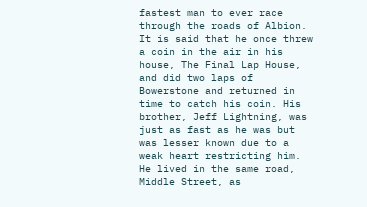fastest man to ever race through the roads of Albion. It is said that he once threw a coin in the air in his house, The Final Lap House, and did two laps of Bowerstone and returned in time to catch his coin. His brother, Jeff Lightning, was just as fast as he was but was lesser known due to a weak heart restricting him. He lived in the same road, Middle Street, as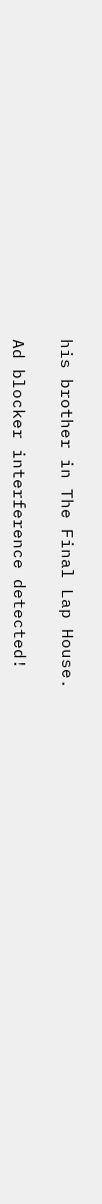his brother in The Final Lap House.

Ad blocker interference detected!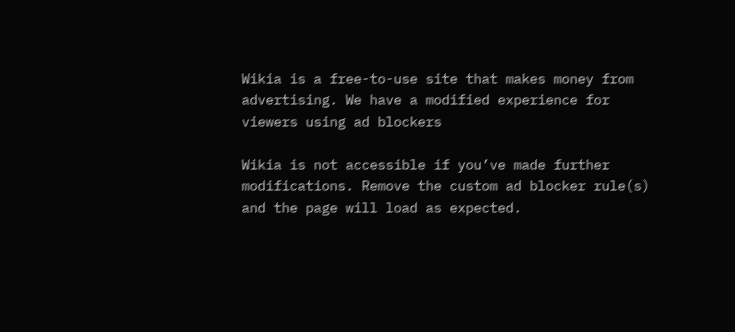Wikia is a free-to-use site that makes money from advertising. We have a modified experience for viewers using ad blockers

Wikia is not accessible if you’ve made further modifications. Remove the custom ad blocker rule(s) and the page will load as expected.